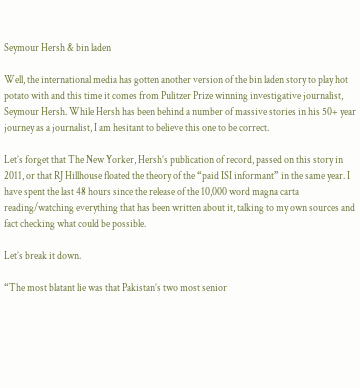Seymour Hersh & bin laden

Well, the international media has gotten another version of the bin laden story to play hot potato with and this time it comes from Pulitzer Prize winning investigative journalist, Seymour Hersh. While Hersh has been behind a number of massive stories in his 50+ year journey as a journalist, I am hesitant to believe this one to be correct.

Let’s forget that The New Yorker, Hersh’s publication of record, passed on this story in 2011, or that RJ Hillhouse floated the theory of the “paid ISI informant” in the same year. I have spent the last 48 hours since the release of the 10,000 word magna carta reading/watching everything that has been written about it, talking to my own sources and fact checking what could be possible.

Let’s break it down.

“The most blatant lie was that Pakistan’s two most senior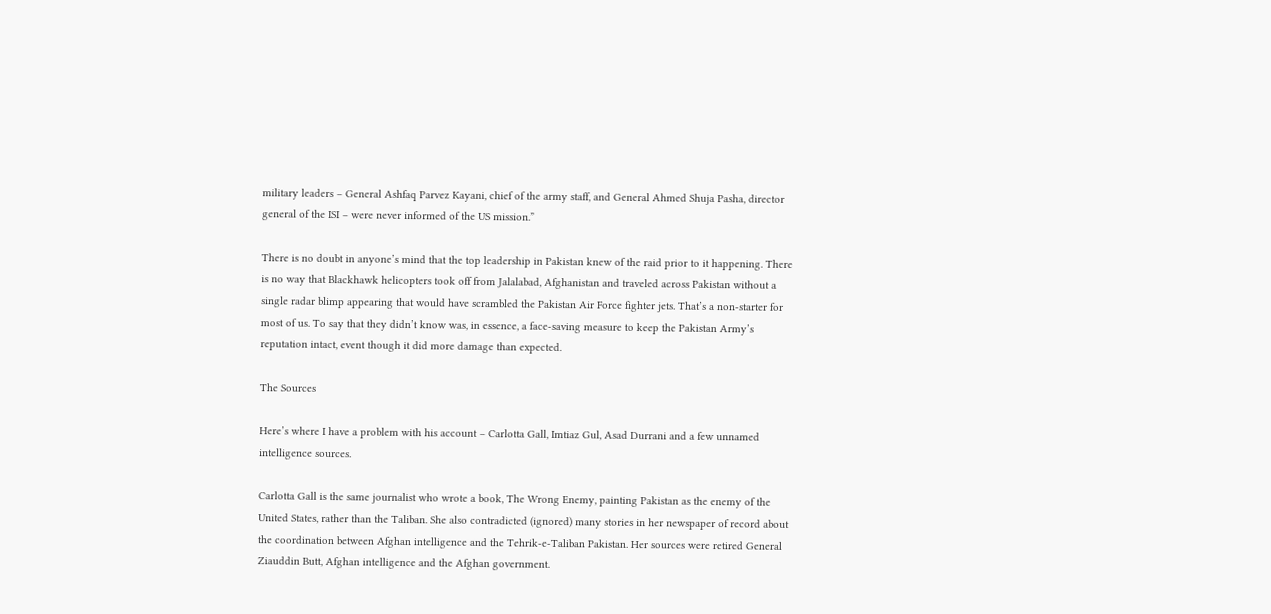military leaders – General Ashfaq Parvez Kayani, chief of the army staff, and General Ahmed Shuja Pasha, director general of the ISI – were never informed of the US mission.”

There is no doubt in anyone’s mind that the top leadership in Pakistan knew of the raid prior to it happening. There is no way that Blackhawk helicopters took off from Jalalabad, Afghanistan and traveled across Pakistan without a single radar blimp appearing that would have scrambled the Pakistan Air Force fighter jets. That’s a non-starter for most of us. To say that they didn’t know was, in essence, a face-saving measure to keep the Pakistan Army’s reputation intact, event though it did more damage than expected.

The Sources

Here’s where I have a problem with his account – Carlotta Gall, Imtiaz Gul, Asad Durrani and a few unnamed intelligence sources.

Carlotta Gall is the same journalist who wrote a book, The Wrong Enemy, painting Pakistan as the enemy of the United States, rather than the Taliban. She also contradicted (ignored) many stories in her newspaper of record about the coordination between Afghan intelligence and the Tehrik-e-Taliban Pakistan. Her sources were retired General Ziauddin Butt, Afghan intelligence and the Afghan government.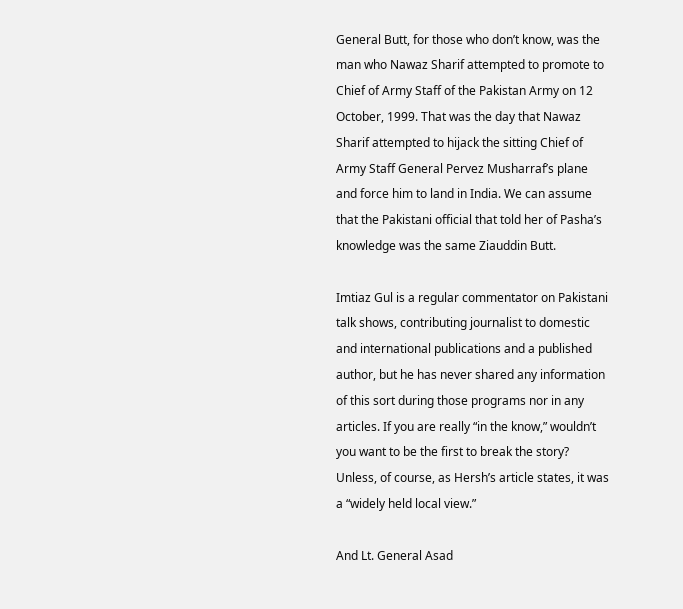General Butt, for those who don’t know, was the man who Nawaz Sharif attempted to promote to Chief of Army Staff of the Pakistan Army on 12 October, 1999. That was the day that Nawaz Sharif attempted to hijack the sitting Chief of Army Staff General Pervez Musharraf’s plane and force him to land in India. We can assume that the Pakistani official that told her of Pasha’s knowledge was the same Ziauddin Butt.

Imtiaz Gul is a regular commentator on Pakistani talk shows, contributing journalist to domestic and international publications and a published author, but he has never shared any information of this sort during those programs nor in any articles. If you are really “in the know,” wouldn’t you want to be the first to break the story? Unless, of course, as Hersh’s article states, it was a “widely held local view.”

And Lt. General Asad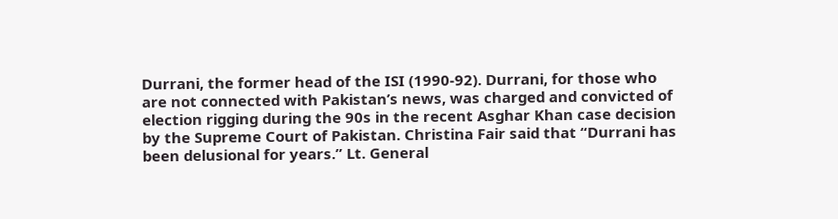Durrani, the former head of the ISI (1990-92). Durrani, for those who are not connected with Pakistan’s news, was charged and convicted of election rigging during the 90s in the recent Asghar Khan case decision by the Supreme Court of Pakistan. Christina Fair said that “Durrani has been delusional for years.” Lt. General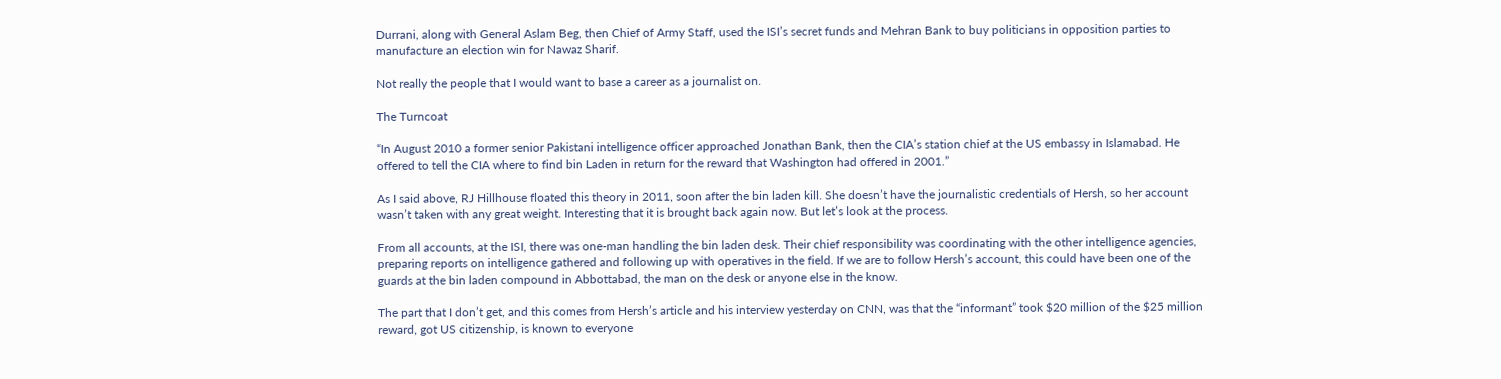Durrani, along with General Aslam Beg, then Chief of Army Staff, used the ISI’s secret funds and Mehran Bank to buy politicians in opposition parties to manufacture an election win for Nawaz Sharif.

Not really the people that I would want to base a career as a journalist on.

The Turncoat

“In August 2010 a former senior Pakistani intelligence officer approached Jonathan Bank, then the CIA’s station chief at the US embassy in Islamabad. He offered to tell the CIA where to find bin Laden in return for the reward that Washington had offered in 2001.”

As I said above, RJ Hillhouse floated this theory in 2011, soon after the bin laden kill. She doesn’t have the journalistic credentials of Hersh, so her account wasn’t taken with any great weight. Interesting that it is brought back again now. But let’s look at the process.

From all accounts, at the ISI, there was one-man handling the bin laden desk. Their chief responsibility was coordinating with the other intelligence agencies, preparing reports on intelligence gathered and following up with operatives in the field. If we are to follow Hersh’s account, this could have been one of the guards at the bin laden compound in Abbottabad, the man on the desk or anyone else in the know.

The part that I don’t get, and this comes from Hersh’s article and his interview yesterday on CNN, was that the “informant” took $20 million of the $25 million reward, got US citizenship, is known to everyone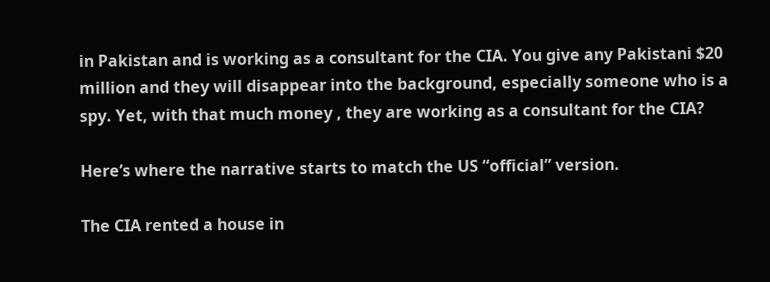in Pakistan and is working as a consultant for the CIA. You give any Pakistani $20 million and they will disappear into the background, especially someone who is a spy. Yet, with that much money , they are working as a consultant for the CIA?

Here’s where the narrative starts to match the US “official” version.

The CIA rented a house in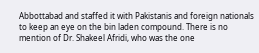Abbottabad and staffed it with Pakistanis and foreign nationals to keep an eye on the bin laden compound. There is no mention of Dr. Shakeel Afridi, who was the one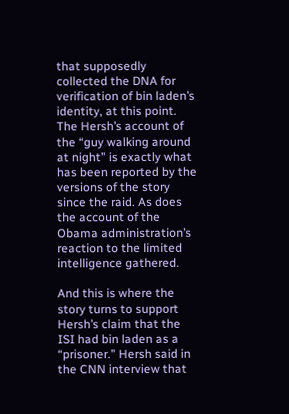that supposedly collected the DNA for verification of bin laden’s identity, at this point. The Hersh’s account of the “guy walking around at night” is exactly what has been reported by the versions of the story since the raid. As does the account of the Obama administration’s reaction to the limited intelligence gathered.

And this is where the story turns to support Hersh’s claim that the ISI had bin laden as a “prisoner.” Hersh said in the CNN interview that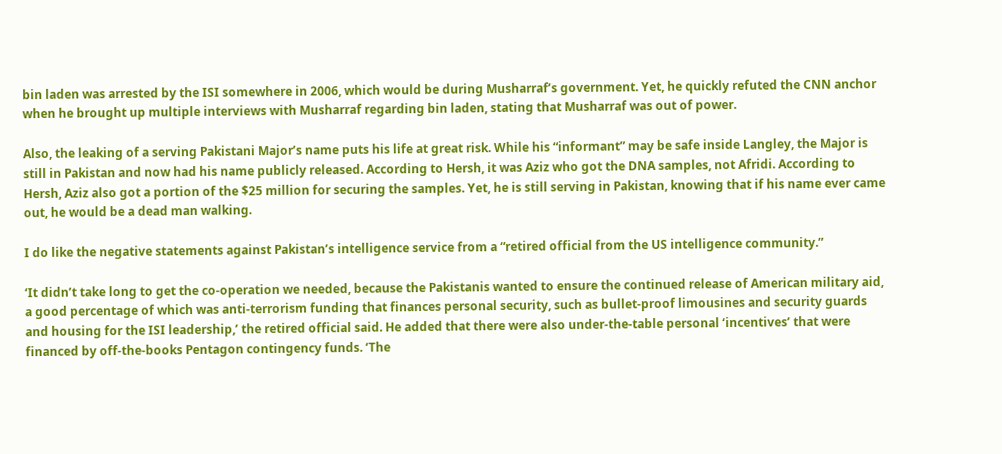bin laden was arrested by the ISI somewhere in 2006, which would be during Musharraf’s government. Yet, he quickly refuted the CNN anchor when he brought up multiple interviews with Musharraf regarding bin laden, stating that Musharraf was out of power.

Also, the leaking of a serving Pakistani Major’s name puts his life at great risk. While his “informant” may be safe inside Langley, the Major is still in Pakistan and now had his name publicly released. According to Hersh, it was Aziz who got the DNA samples, not Afridi. According to Hersh, Aziz also got a portion of the $25 million for securing the samples. Yet, he is still serving in Pakistan, knowing that if his name ever came out, he would be a dead man walking.

I do like the negative statements against Pakistan’s intelligence service from a “retired official from the US intelligence community.”

‘It didn’t take long to get the co-operation we needed, because the Pakistanis wanted to ensure the continued release of American military aid, a good percentage of which was anti-terrorism funding that finances personal security, such as bullet-proof limousines and security guards and housing for the ISI leadership,’ the retired official said. He added that there were also under-the-table personal ‘incentives’ that were financed by off-the-books Pentagon contingency funds. ‘The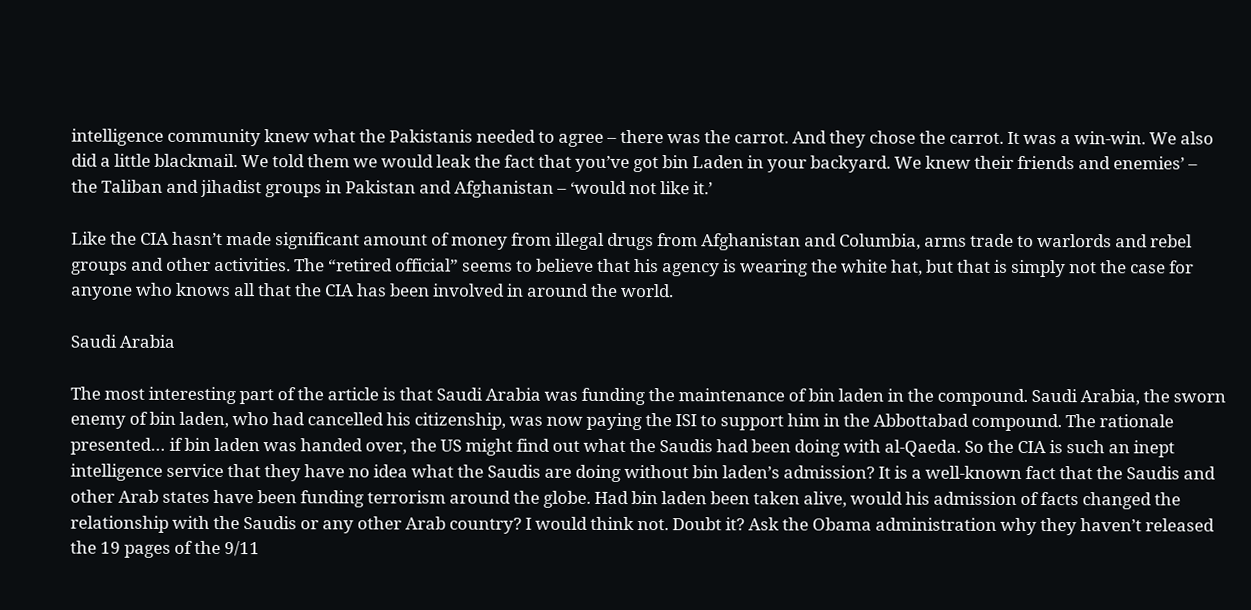intelligence community knew what the Pakistanis needed to agree – there was the carrot. And they chose the carrot. It was a win-win. We also did a little blackmail. We told them we would leak the fact that you’ve got bin Laden in your backyard. We knew their friends and enemies’ – the Taliban and jihadist groups in Pakistan and Afghanistan – ‘would not like it.’

Like the CIA hasn’t made significant amount of money from illegal drugs from Afghanistan and Columbia, arms trade to warlords and rebel groups and other activities. The “retired official” seems to believe that his agency is wearing the white hat, but that is simply not the case for anyone who knows all that the CIA has been involved in around the world.

Saudi Arabia

The most interesting part of the article is that Saudi Arabia was funding the maintenance of bin laden in the compound. Saudi Arabia, the sworn enemy of bin laden, who had cancelled his citizenship, was now paying the ISI to support him in the Abbottabad compound. The rationale presented… if bin laden was handed over, the US might find out what the Saudis had been doing with al-Qaeda. So the CIA is such an inept intelligence service that they have no idea what the Saudis are doing without bin laden’s admission? It is a well-known fact that the Saudis and other Arab states have been funding terrorism around the globe. Had bin laden been taken alive, would his admission of facts changed the relationship with the Saudis or any other Arab country? I would think not. Doubt it? Ask the Obama administration why they haven’t released the 19 pages of the 9/11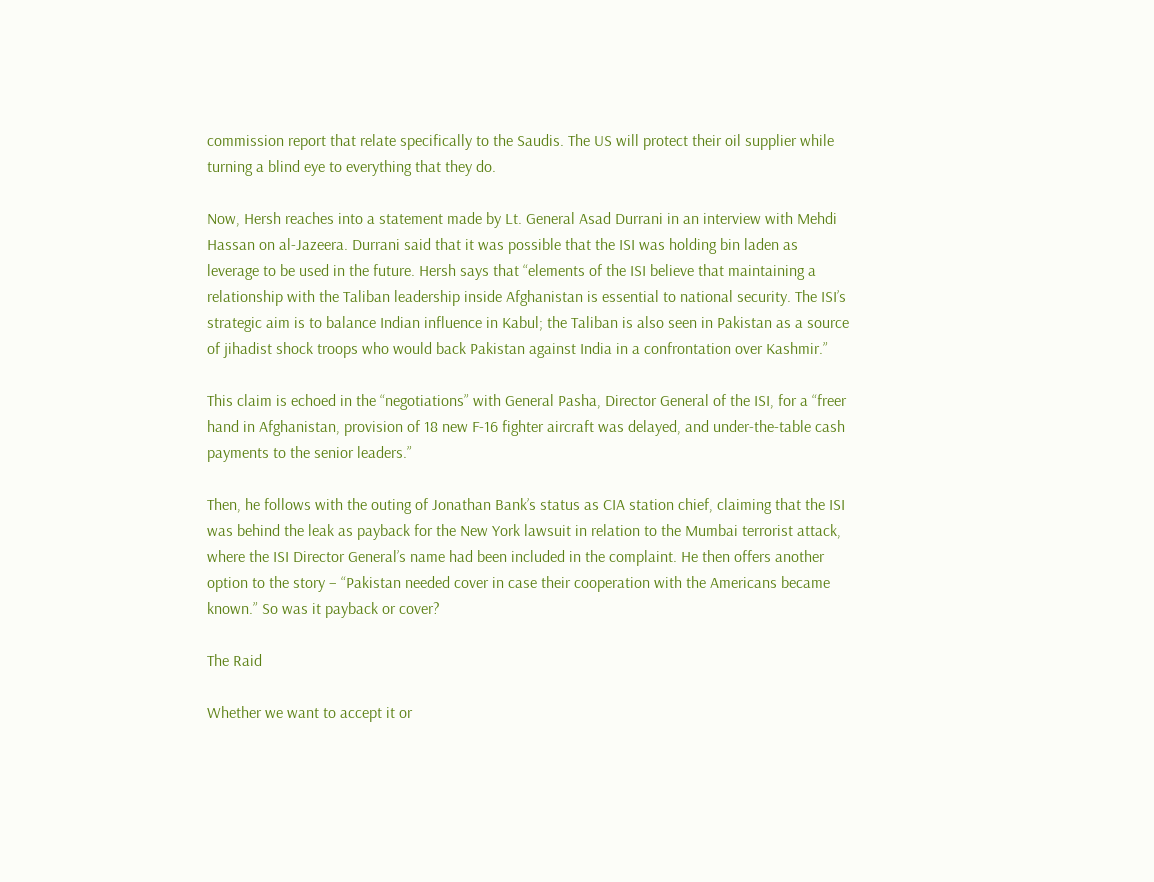commission report that relate specifically to the Saudis. The US will protect their oil supplier while turning a blind eye to everything that they do.

Now, Hersh reaches into a statement made by Lt. General Asad Durrani in an interview with Mehdi Hassan on al-Jazeera. Durrani said that it was possible that the ISI was holding bin laden as leverage to be used in the future. Hersh says that “elements of the ISI believe that maintaining a relationship with the Taliban leadership inside Afghanistan is essential to national security. The ISI’s strategic aim is to balance Indian influence in Kabul; the Taliban is also seen in Pakistan as a source of jihadist shock troops who would back Pakistan against India in a confrontation over Kashmir.”

This claim is echoed in the “negotiations” with General Pasha, Director General of the ISI, for a “freer hand in Afghanistan, provision of 18 new F-16 fighter aircraft was delayed, and under-the-table cash payments to the senior leaders.”

Then, he follows with the outing of Jonathan Bank’s status as CIA station chief, claiming that the ISI was behind the leak as payback for the New York lawsuit in relation to the Mumbai terrorist attack, where the ISI Director General’s name had been included in the complaint. He then offers another option to the story – “Pakistan needed cover in case their cooperation with the Americans became known.” So was it payback or cover?

The Raid

Whether we want to accept it or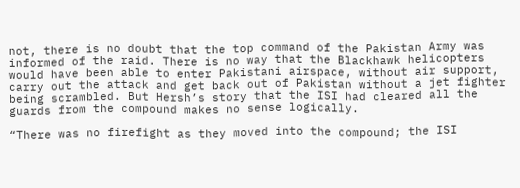not, there is no doubt that the top command of the Pakistan Army was informed of the raid. There is no way that the Blackhawk helicopters would have been able to enter Pakistani airspace, without air support, carry out the attack and get back out of Pakistan without a jet fighter being scrambled. But Hersh’s story that the ISI had cleared all the guards from the compound makes no sense logically.

“There was no firefight as they moved into the compound; the ISI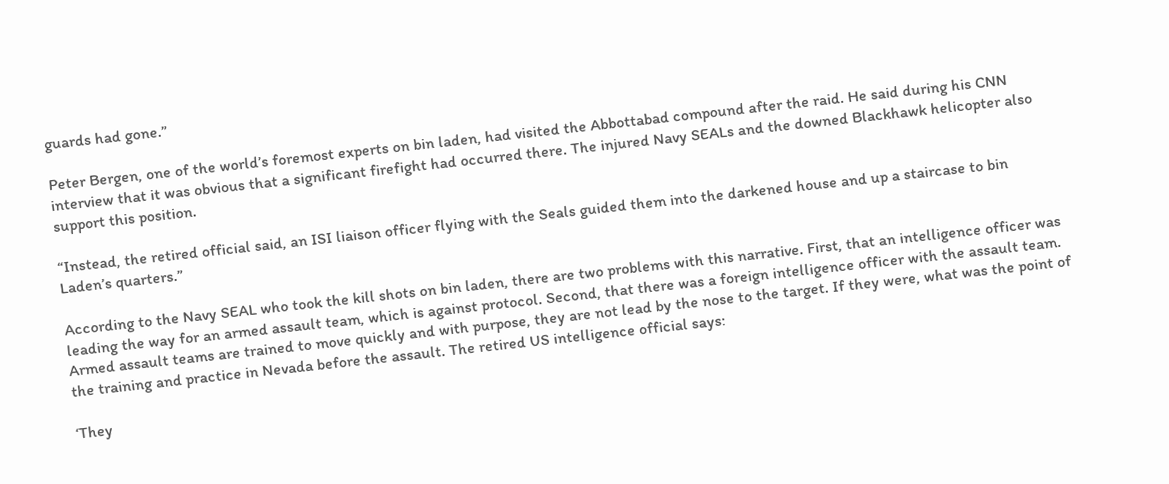guards had gone.”

Peter Bergen, one of the world’s foremost experts on bin laden, had visited the Abbottabad compound after the raid. He said during his CNN interview that it was obvious that a significant firefight had occurred there. The injured Navy SEALs and the downed Blackhawk helicopter also support this position.

“Instead, the retired official said, an ISI liaison officer flying with the Seals guided them into the darkened house and up a staircase to bin Laden’s quarters.”

According to the Navy SEAL who took the kill shots on bin laden, there are two problems with this narrative. First, that an intelligence officer was leading the way for an armed assault team, which is against protocol. Second, that there was a foreign intelligence officer with the assault team. Armed assault teams are trained to move quickly and with purpose, they are not lead by the nose to the target. If they were, what was the point of the training and practice in Nevada before the assault. The retired US intelligence official says:

‘They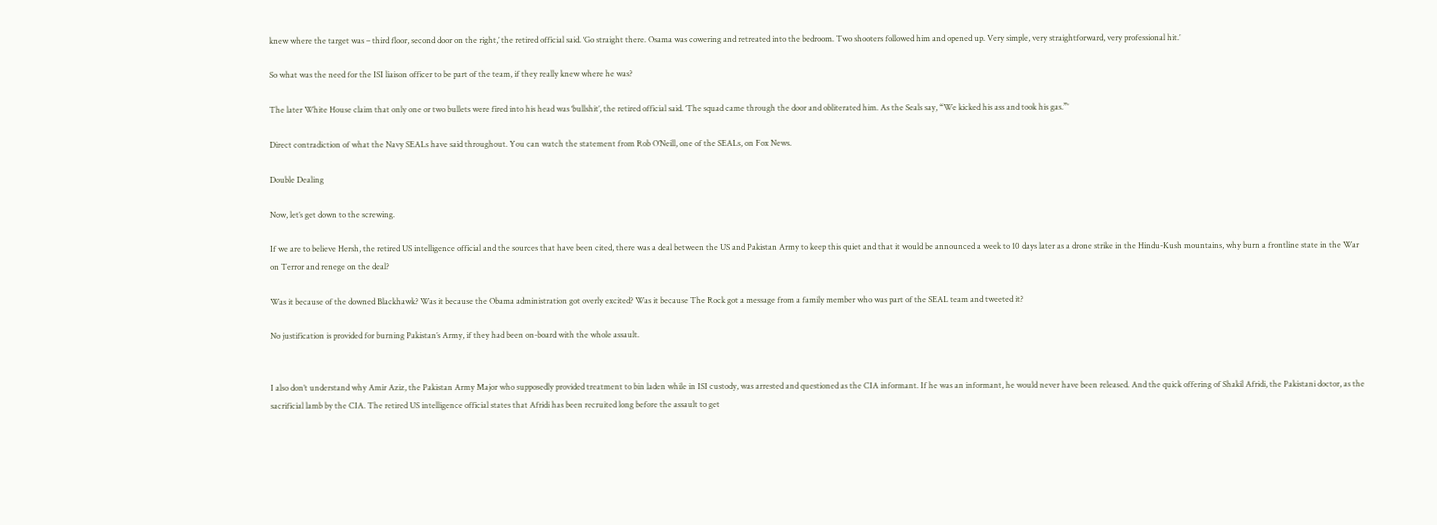knew where the target was – third floor, second door on the right,’ the retired official said. ‘Go straight there. Osama was cowering and retreated into the bedroom. Two shooters followed him and opened up. Very simple, very straightforward, very professional hit.’

So what was the need for the ISI liaison officer to be part of the team, if they really knew where he was?

The later White House claim that only one or two bullets were fired into his head was ‘bullshit’, the retired official said. ‘The squad came through the door and obliterated him. As the Seals say, “We kicked his ass and took his gas.”’

Direct contradiction of what the Navy SEALs have said throughout. You can watch the statement from Rob O’Neill, one of the SEALs, on Fox News.

Double Dealing

Now, let’s get down to the screwing.

If we are to believe Hersh, the retired US intelligence official and the sources that have been cited, there was a deal between the US and Pakistan Army to keep this quiet and that it would be announced a week to 10 days later as a drone strike in the Hindu-Kush mountains, why burn a frontline state in the War on Terror and renege on the deal?

Was it because of the downed Blackhawk? Was it because the Obama administration got overly excited? Was it because The Rock got a message from a family member who was part of the SEAL team and tweeted it?

No justification is provided for burning Pakistan’s Army, if they had been on-board with the whole assault.


I also don’t understand why Amir Aziz, the Pakistan Army Major who supposedly provided treatment to bin laden while in ISI custody, was arrested and questioned as the CIA informant. If he was an informant, he would never have been released. And the quick offering of Shakil Afridi, the Pakistani doctor, as the sacrificial lamb by the CIA. The retired US intelligence official states that Afridi has been recruited long before the assault to get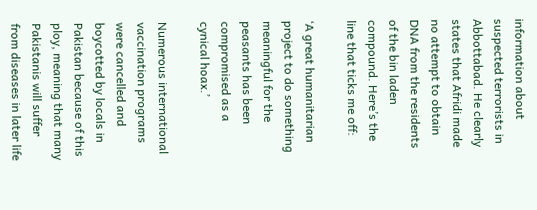information about suspected terrorists in Abbottabad. He clearly states that Afridi made no attempt to obtain DNA from the residents of the bin laden compound. Here’s the line that ticks me off:

‘A great humanitarian project to do something meaningful for the peasants has been compromised as a cynical hoax.’

Numerous international vaccination programs were cancelled and boycotted by locals in Pakistan because of this ploy, meaning that many Pakistanis will suffer from diseases in later life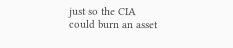just so the CIA could burn an asset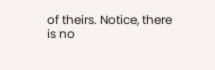of theirs. Notice, there is no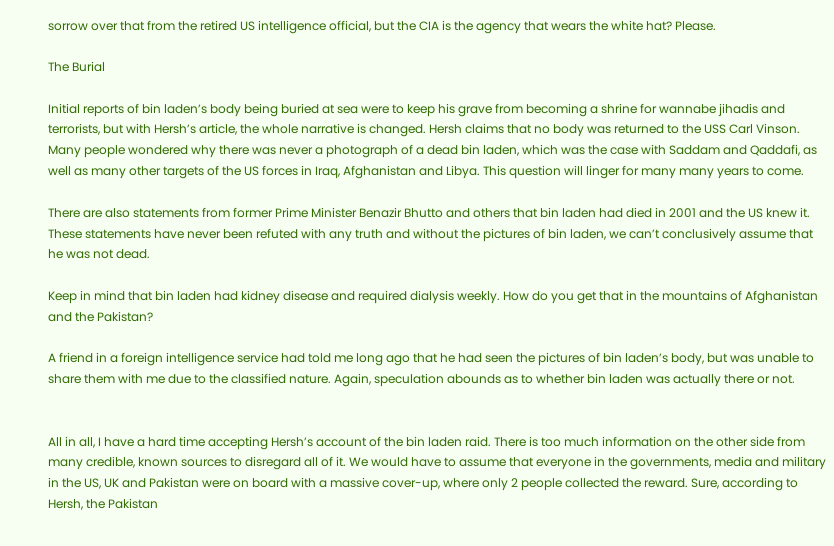sorrow over that from the retired US intelligence official, but the CIA is the agency that wears the white hat? Please.

The Burial

Initial reports of bin laden’s body being buried at sea were to keep his grave from becoming a shrine for wannabe jihadis and terrorists, but with Hersh’s article, the whole narrative is changed. Hersh claims that no body was returned to the USS Carl Vinson. Many people wondered why there was never a photograph of a dead bin laden, which was the case with Saddam and Qaddafi, as well as many other targets of the US forces in Iraq, Afghanistan and Libya. This question will linger for many many years to come.

There are also statements from former Prime Minister Benazir Bhutto and others that bin laden had died in 2001 and the US knew it. These statements have never been refuted with any truth and without the pictures of bin laden, we can’t conclusively assume that he was not dead.

Keep in mind that bin laden had kidney disease and required dialysis weekly. How do you get that in the mountains of Afghanistan and the Pakistan?

A friend in a foreign intelligence service had told me long ago that he had seen the pictures of bin laden’s body, but was unable to share them with me due to the classified nature. Again, speculation abounds as to whether bin laden was actually there or not.


All in all, I have a hard time accepting Hersh’s account of the bin laden raid. There is too much information on the other side from many credible, known sources to disregard all of it. We would have to assume that everyone in the governments, media and military in the US, UK and Pakistan were on board with a massive cover-up, where only 2 people collected the reward. Sure, according to Hersh, the Pakistan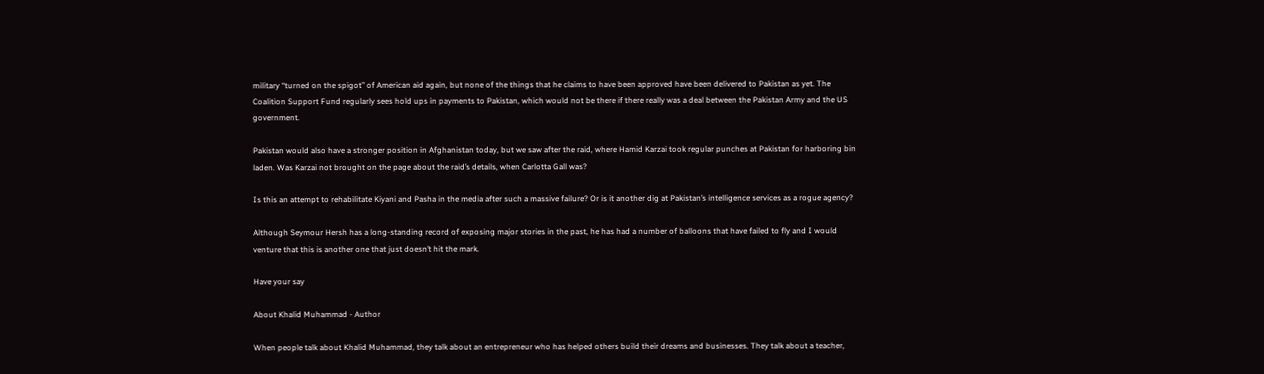military “turned on the spigot” of American aid again, but none of the things that he claims to have been approved have been delivered to Pakistan as yet. The Coalition Support Fund regularly sees hold ups in payments to Pakistan, which would not be there if there really was a deal between the Pakistan Army and the US government.

Pakistan would also have a stronger position in Afghanistan today, but we saw after the raid, where Hamid Karzai took regular punches at Pakistan for harboring bin laden. Was Karzai not brought on the page about the raid’s details, when Carlotta Gall was?

Is this an attempt to rehabilitate Kiyani and Pasha in the media after such a massive failure? Or is it another dig at Pakistan’s intelligence services as a rogue agency?

Although Seymour Hersh has a long-standing record of exposing major stories in the past, he has had a number of balloons that have failed to fly and I would venture that this is another one that just doesn’t hit the mark.

Have your say

About Khalid Muhammad - Author

When people talk about Khalid Muhammad, they talk about an entrepreneur who has helped others build their dreams and businesses. They talk about a teacher,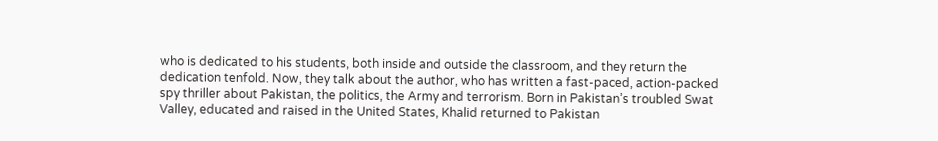who is dedicated to his students, both inside and outside the classroom, and they return the dedication tenfold. Now, they talk about the author, who has written a fast-paced, action-packed spy thriller about Pakistan, the politics, the Army and terrorism. Born in Pakistan’s troubled Swat Valley, educated and raised in the United States, Khalid returned to Pakistan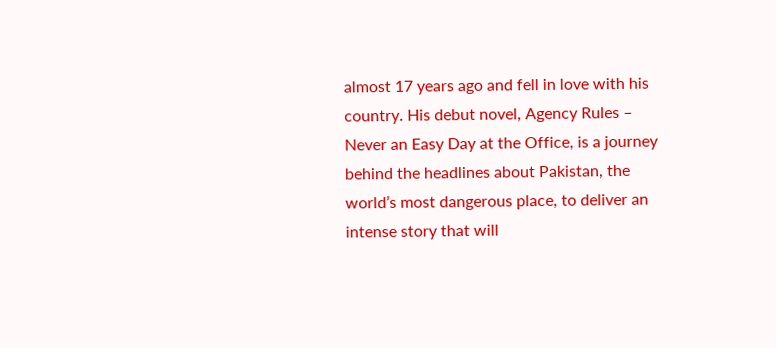almost 17 years ago and fell in love with his country. His debut novel, Agency Rules – Never an Easy Day at the Office, is a journey behind the headlines about Pakistan, the world’s most dangerous place, to deliver an intense story that will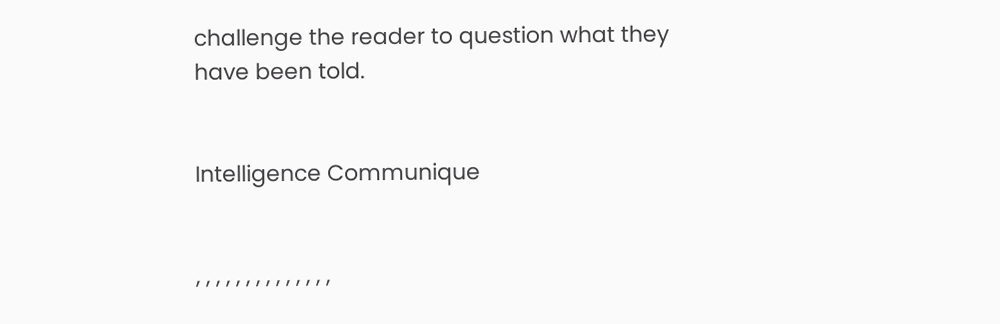challenge the reader to question what they have been told.


Intelligence Communique


, , , , , , , , , , , , , ,